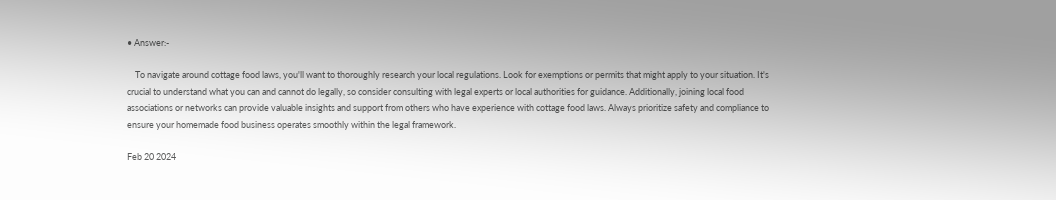• Answer:-

    To navigate around cottage food laws, you'll want to thoroughly research your local regulations. Look for exemptions or permits that might apply to your situation. It's crucial to understand what you can and cannot do legally, so consider consulting with legal experts or local authorities for guidance. Additionally, joining local food associations or networks can provide valuable insights and support from others who have experience with cottage food laws. Always prioritize safety and compliance to ensure your homemade food business operates smoothly within the legal framework.

Feb 20 2024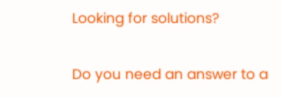Looking for solutions?

Do you need an answer to a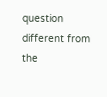question different from the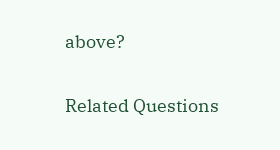above?

Related Questions